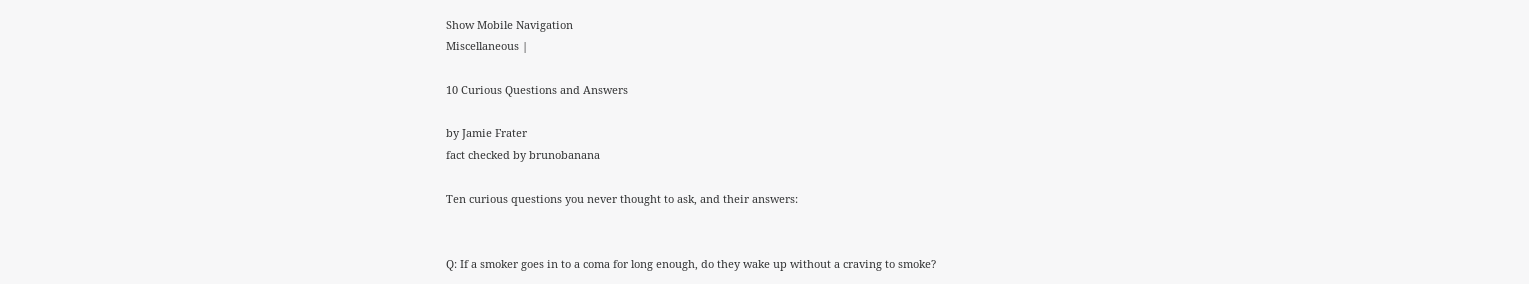Show Mobile Navigation
Miscellaneous |

10 Curious Questions and Answers

by Jamie Frater
fact checked by brunobanana

Ten curious questions you never thought to ask, and their answers:


Q: If a smoker goes in to a coma for long enough, do they wake up without a craving to smoke?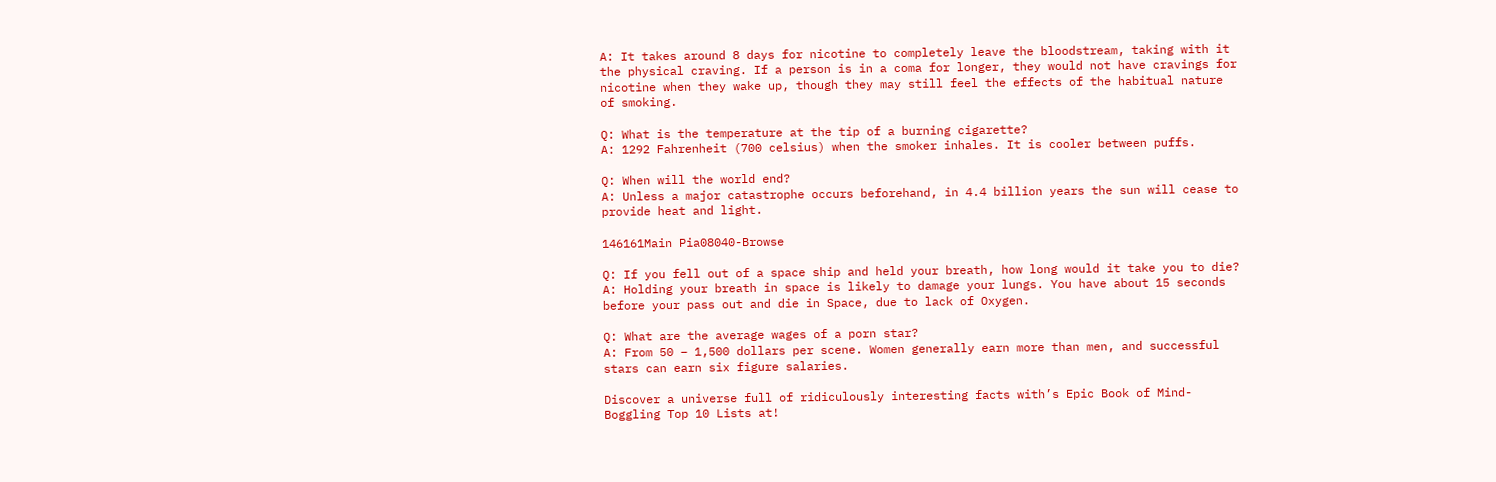A: It takes around 8 days for nicotine to completely leave the bloodstream, taking with it the physical craving. If a person is in a coma for longer, they would not have cravings for nicotine when they wake up, though they may still feel the effects of the habitual nature of smoking.

Q: What is the temperature at the tip of a burning cigarette?
A: 1292 Fahrenheit (700 celsius) when the smoker inhales. It is cooler between puffs.

Q: When will the world end?
A: Unless a major catastrophe occurs beforehand, in 4.4 billion years the sun will cease to provide heat and light.

146161Main Pia08040-Browse

Q: If you fell out of a space ship and held your breath, how long would it take you to die?
A: Holding your breath in space is likely to damage your lungs. You have about 15 seconds before your pass out and die in Space, due to lack of Oxygen.

Q: What are the average wages of a porn star?
A: From 50 – 1,500 dollars per scene. Women generally earn more than men, and successful stars can earn six figure salaries.

Discover a universe full of ridiculously interesting facts with’s Epic Book of Mind-Boggling Top 10 Lists at!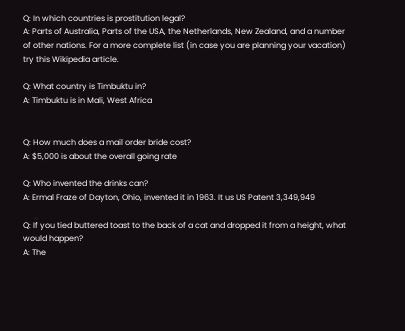Q: In which countries is prostitution legal?
A: Parts of Australia, Parts of the USA, the Netherlands, New Zealand, and a number of other nations. For a more complete list (in case you are planning your vacation) try this Wikipedia article.

Q: What country is Timbuktu in?
A: Timbuktu is in Mali, West Africa


Q: How much does a mail order bride cost?
A: $5,000 is about the overall going rate

Q: Who invented the drinks can?
A: Ermal Fraze of Dayton, Ohio, invented it in 1963. It us US Patent 3,349,949

Q: If you tied buttered toast to the back of a cat and dropped it from a height, what would happen?
A: The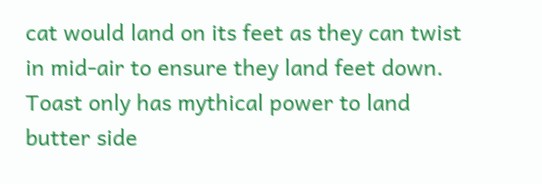cat would land on its feet as they can twist in mid-air to ensure they land feet down. Toast only has mythical power to land butter side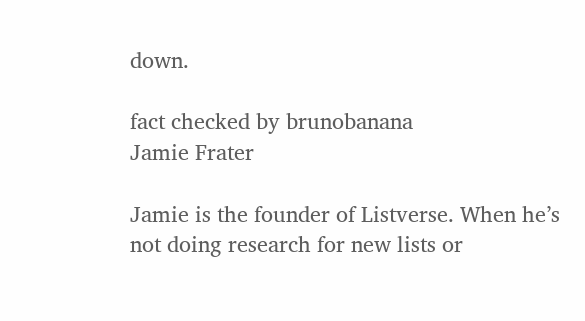down.

fact checked by brunobanana
Jamie Frater

Jamie is the founder of Listverse. When he’s not doing research for new lists or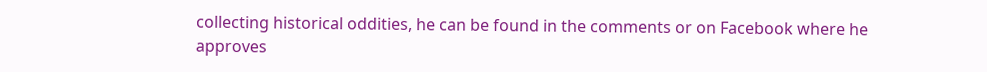collecting historical oddities, he can be found in the comments or on Facebook where he approves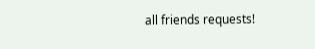all friends requests!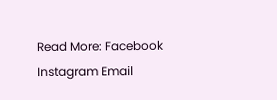Read More: Facebook Instagram Email